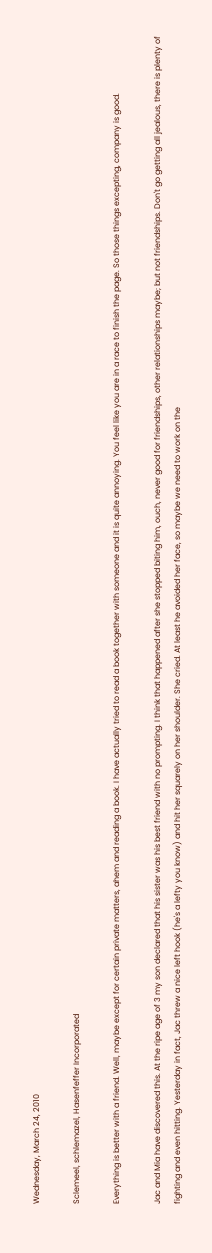Wednesday, March 24, 2010

Sclemeel, schlemazel, Hasenfeffer Incorporated

Everything is better with a friend. Well, maybe except for certain private matters, ahem and reading a book. I have actually tried to read a book together with someone and it is quite annoying. You feel like you are in a race to finish the page. So those things excepting, company is good.

Jac and Mia have discovered this. At the ripe age of 3 my son declared that his sister was his best friend with no prompting. I think that happened after she stopped biting him, ouch, never good for friendships, other relationships maybe; but not friendships. Don't go getting all jealous, there is plenty of fighting and even hitting. Yesterday in fact, Jac threw a nice left hook (he's a lefty you know) and hit her squarely on her shoulder. She cried. At least he avoided her face, so maybe we need to work on the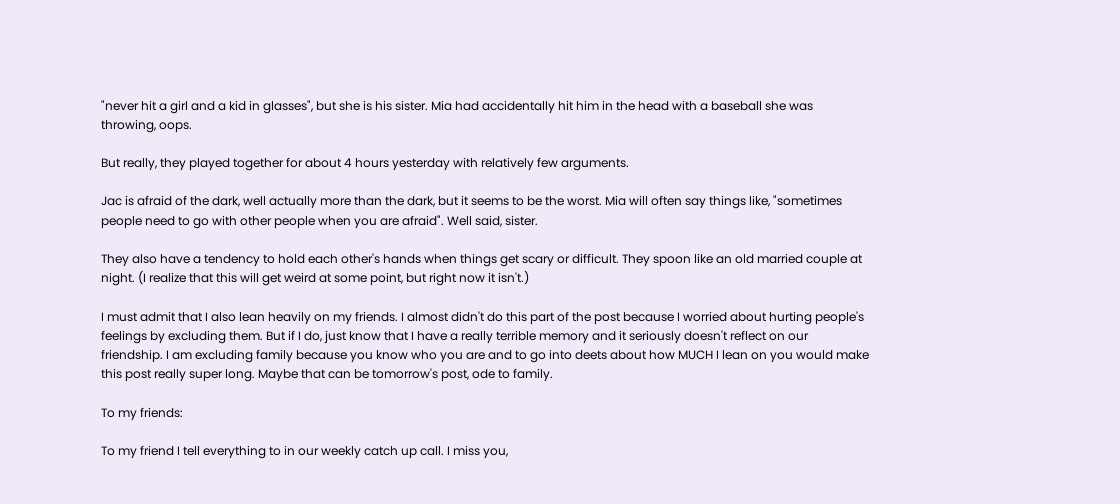"never hit a girl and a kid in glasses", but she is his sister. Mia had accidentally hit him in the head with a baseball she was throwing, oops.

But really, they played together for about 4 hours yesterday with relatively few arguments.

Jac is afraid of the dark, well actually more than the dark, but it seems to be the worst. Mia will often say things like, "sometimes people need to go with other people when you are afraid". Well said, sister.

They also have a tendency to hold each other's hands when things get scary or difficult. They spoon like an old married couple at night. (I realize that this will get weird at some point, but right now it isn't.)

I must admit that I also lean heavily on my friends. I almost didn't do this part of the post because I worried about hurting people's feelings by excluding them. But if I do, just know that I have a really terrible memory and it seriously doesn't reflect on our friendship. I am excluding family because you know who you are and to go into deets about how MUCH I lean on you would make this post really super long. Maybe that can be tomorrow's post, ode to family.

To my friends:

To my friend I tell everything to in our weekly catch up call. I miss you,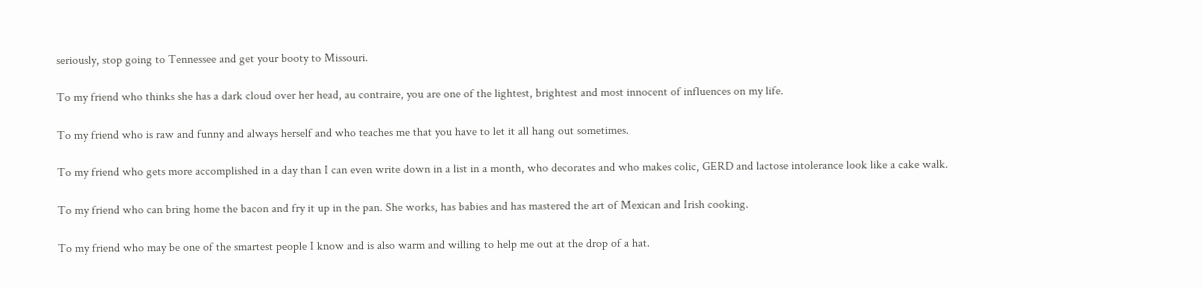seriously, stop going to Tennessee and get your booty to Missouri.

To my friend who thinks she has a dark cloud over her head, au contraire, you are one of the lightest, brightest and most innocent of influences on my life.

To my friend who is raw and funny and always herself and who teaches me that you have to let it all hang out sometimes.

To my friend who gets more accomplished in a day than I can even write down in a list in a month, who decorates and who makes colic, GERD and lactose intolerance look like a cake walk.

To my friend who can bring home the bacon and fry it up in the pan. She works, has babies and has mastered the art of Mexican and Irish cooking.

To my friend who may be one of the smartest people I know and is also warm and willing to help me out at the drop of a hat.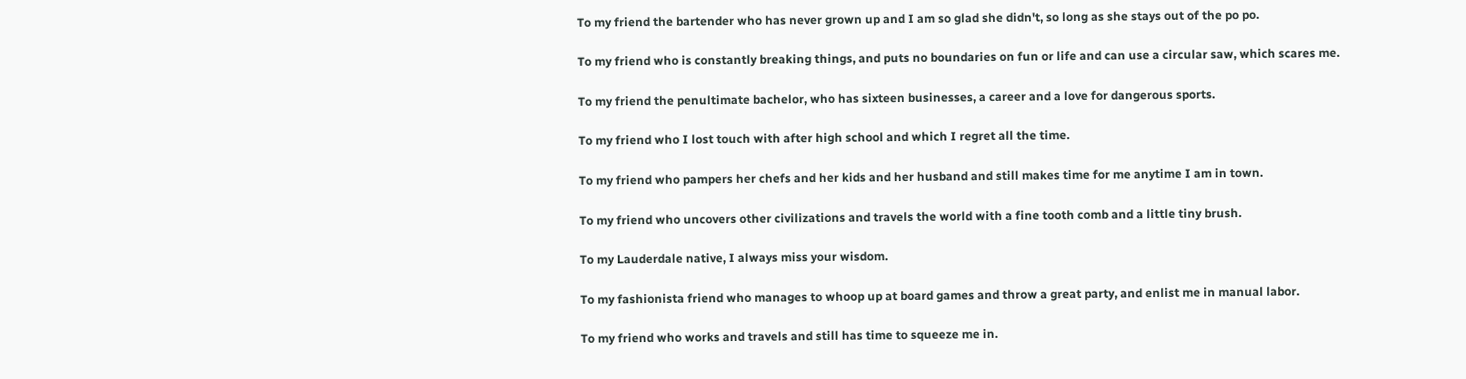To my friend the bartender who has never grown up and I am so glad she didn't, so long as she stays out of the po po.

To my friend who is constantly breaking things, and puts no boundaries on fun or life and can use a circular saw, which scares me.

To my friend the penultimate bachelor, who has sixteen businesses, a career and a love for dangerous sports.

To my friend who I lost touch with after high school and which I regret all the time.

To my friend who pampers her chefs and her kids and her husband and still makes time for me anytime I am in town.

To my friend who uncovers other civilizations and travels the world with a fine tooth comb and a little tiny brush.

To my Lauderdale native, I always miss your wisdom.

To my fashionista friend who manages to whoop up at board games and throw a great party, and enlist me in manual labor.

To my friend who works and travels and still has time to squeeze me in.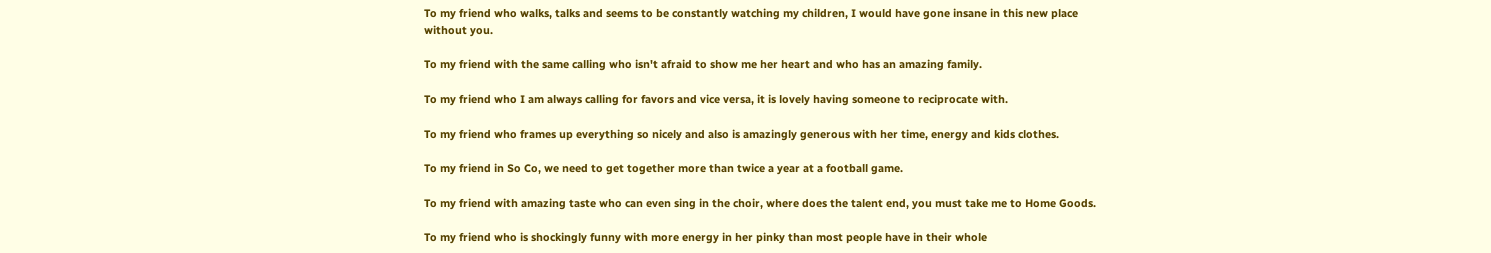To my friend who walks, talks and seems to be constantly watching my children, I would have gone insane in this new place without you.

To my friend with the same calling who isn't afraid to show me her heart and who has an amazing family.

To my friend who I am always calling for favors and vice versa, it is lovely having someone to reciprocate with.

To my friend who frames up everything so nicely and also is amazingly generous with her time, energy and kids clothes.

To my friend in So Co, we need to get together more than twice a year at a football game.

To my friend with amazing taste who can even sing in the choir, where does the talent end, you must take me to Home Goods.

To my friend who is shockingly funny with more energy in her pinky than most people have in their whole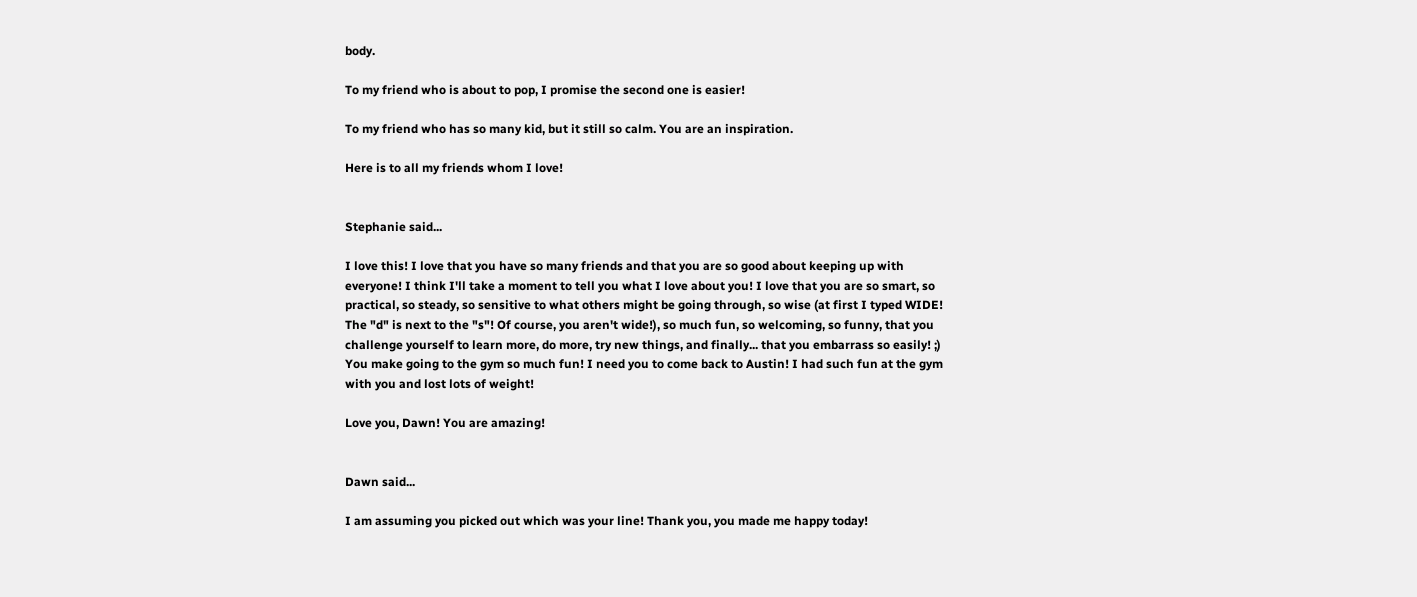body.

To my friend who is about to pop, I promise the second one is easier!

To my friend who has so many kid, but it still so calm. You are an inspiration.

Here is to all my friends whom I love!


Stephanie said...

I love this! I love that you have so many friends and that you are so good about keeping up with everyone! I think I'll take a moment to tell you what I love about you! I love that you are so smart, so practical, so steady, so sensitive to what others might be going through, so wise (at first I typed WIDE! The "d" is next to the "s"! Of course, you aren't wide!), so much fun, so welcoming, so funny, that you challenge yourself to learn more, do more, try new things, and finally... that you embarrass so easily! ;) You make going to the gym so much fun! I need you to come back to Austin! I had such fun at the gym with you and lost lots of weight!

Love you, Dawn! You are amazing!


Dawn said...

I am assuming you picked out which was your line! Thank you, you made me happy today!